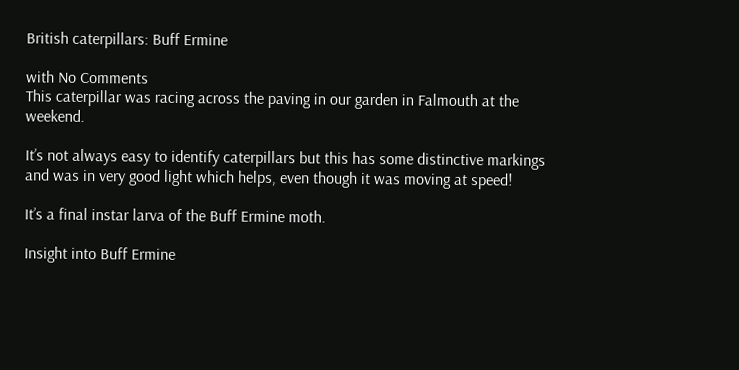British caterpillars: Buff Ermine

with No Comments
This caterpillar was racing across the paving in our garden in Falmouth at the weekend.

It’s not always easy to identify caterpillars but this has some distinctive markings and was in very good light which helps, even though it was moving at speed!

It’s a final instar larva of the Buff Ermine moth.

Insight into Buff Ermine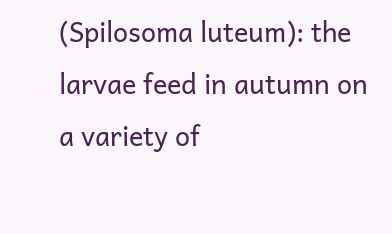(Spilosoma luteum): the larvae feed in autumn on a variety of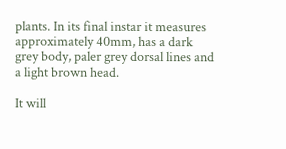plants. In its final instar it measures approximately 40mm, has a dark grey body, paler grey dorsal lines and a light brown head.

It will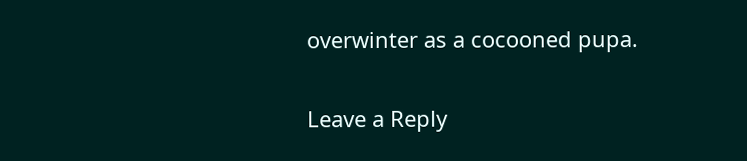overwinter as a cocooned pupa.

Leave a Reply